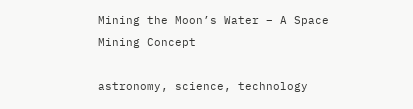Mining the Moon’s Water – A Space Mining Concept

astronomy, science, technology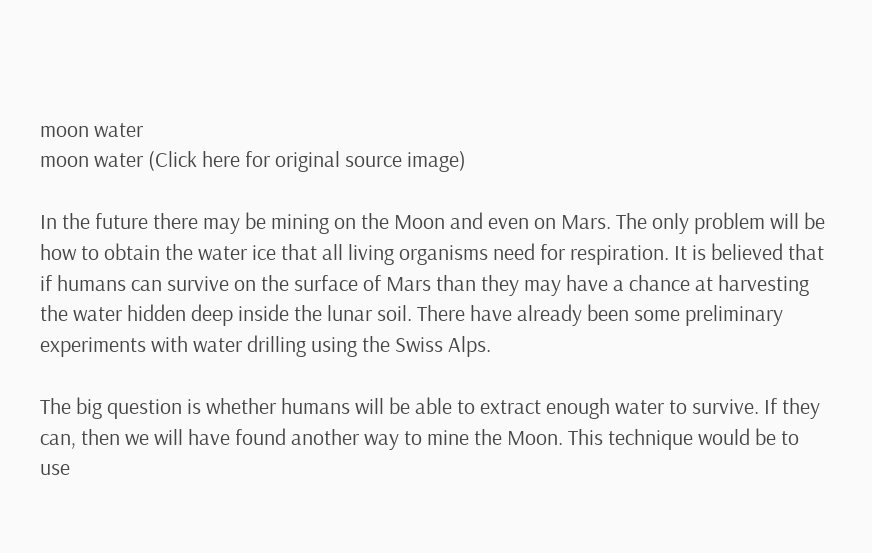moon water
moon water (Click here for original source image)

In the future there may be mining on the Moon and even on Mars. The only problem will be how to obtain the water ice that all living organisms need for respiration. It is believed that if humans can survive on the surface of Mars than they may have a chance at harvesting the water hidden deep inside the lunar soil. There have already been some preliminary experiments with water drilling using the Swiss Alps.

The big question is whether humans will be able to extract enough water to survive. If they can, then we will have found another way to mine the Moon. This technique would be to use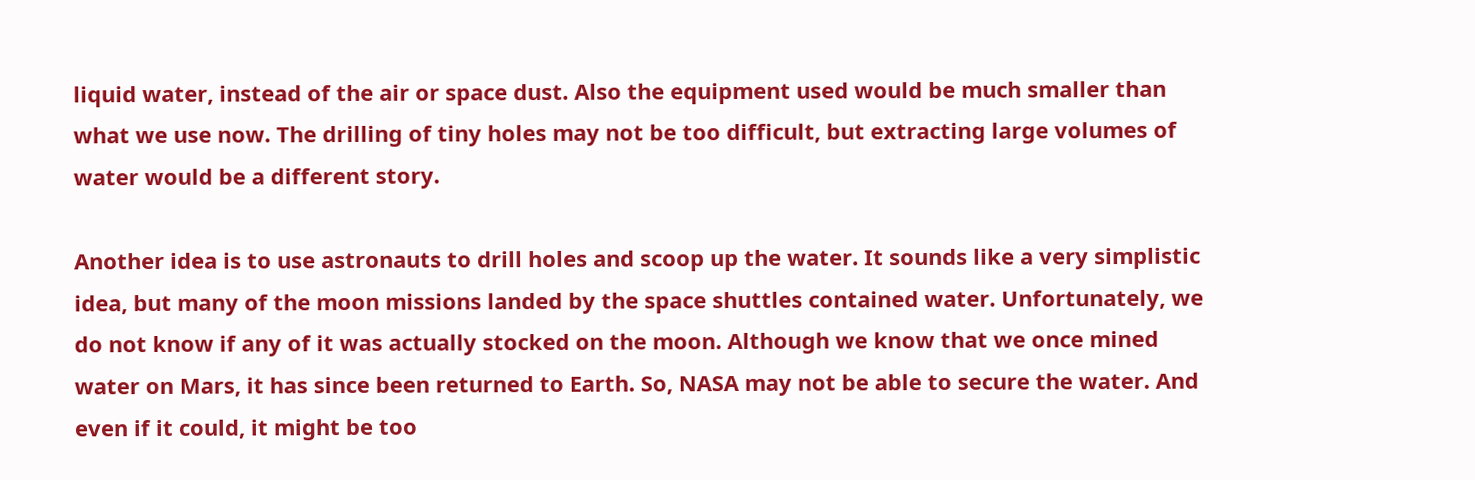liquid water, instead of the air or space dust. Also the equipment used would be much smaller than what we use now. The drilling of tiny holes may not be too difficult, but extracting large volumes of water would be a different story.

Another idea is to use astronauts to drill holes and scoop up the water. It sounds like a very simplistic idea, but many of the moon missions landed by the space shuttles contained water. Unfortunately, we do not know if any of it was actually stocked on the moon. Although we know that we once mined water on Mars, it has since been returned to Earth. So, NASA may not be able to secure the water. And even if it could, it might be too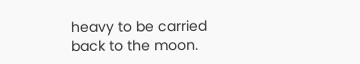heavy to be carried back to the moon.